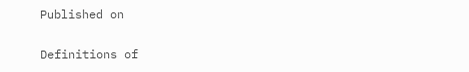Published on

Definitions of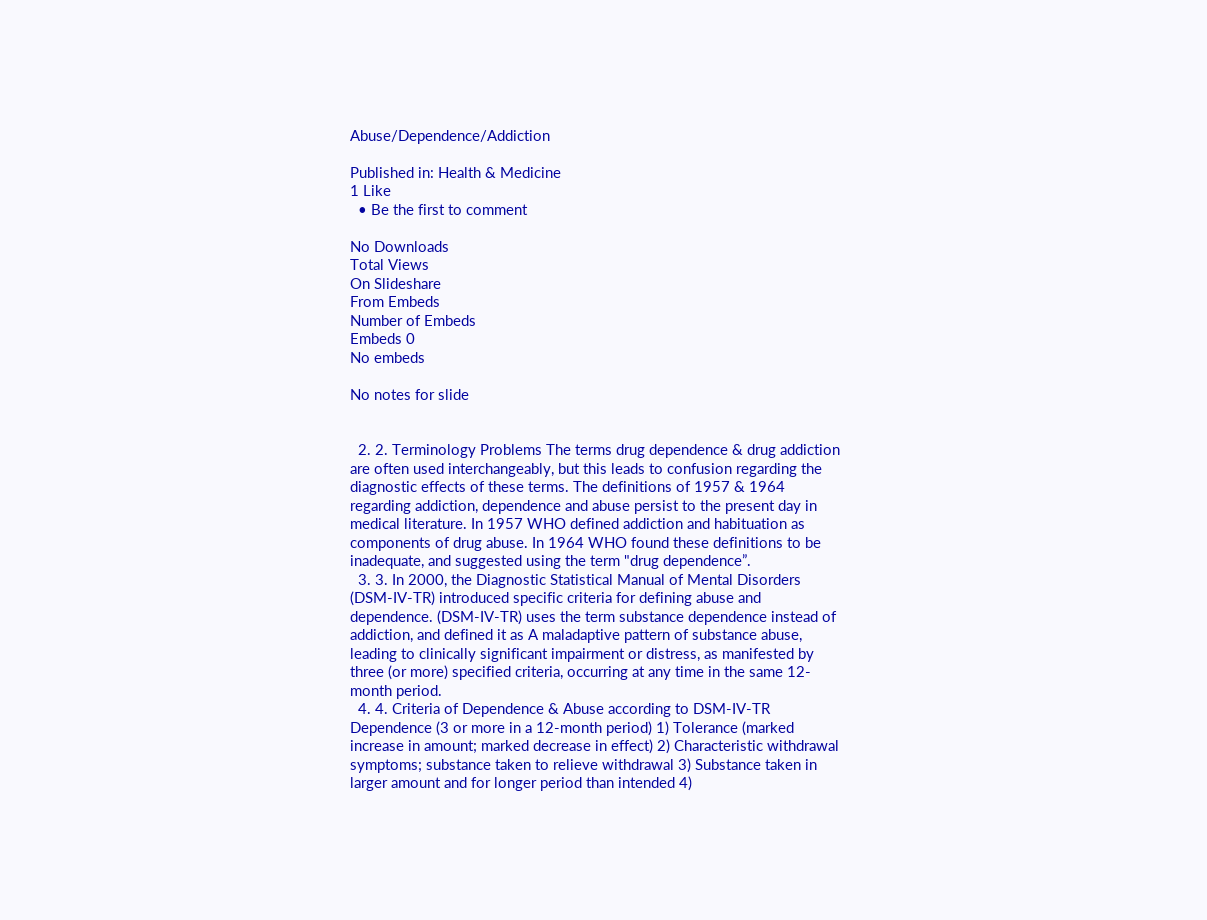Abuse/Dependence/Addiction

Published in: Health & Medicine
1 Like
  • Be the first to comment

No Downloads
Total Views
On Slideshare
From Embeds
Number of Embeds
Embeds 0
No embeds

No notes for slide


  2. 2. Terminology Problems The terms drug dependence & drug addiction are often used interchangeably, but this leads to confusion regarding the diagnostic effects of these terms. The definitions of 1957 & 1964 regarding addiction, dependence and abuse persist to the present day in medical literature. In 1957 WHO defined addiction and habituation as components of drug abuse. In 1964 WHO found these definitions to be inadequate, and suggested using the term "drug dependence”.
  3. 3. In 2000, the Diagnostic Statistical Manual of Mental Disorders (DSM-IV-TR) introduced specific criteria for defining abuse and dependence. (DSM-IV-TR) uses the term substance dependence instead of addiction, and defined it as A maladaptive pattern of substance abuse, leading to clinically significant impairment or distress, as manifested by three (or more) specified criteria, occurring at any time in the same 12-month period.
  4. 4. Criteria of Dependence & Abuse according to DSM-IV-TR Dependence (3 or more in a 12-month period) 1) Tolerance (marked increase in amount; marked decrease in effect) 2) Characteristic withdrawal symptoms; substance taken to relieve withdrawal 3) Substance taken in larger amount and for longer period than intended 4)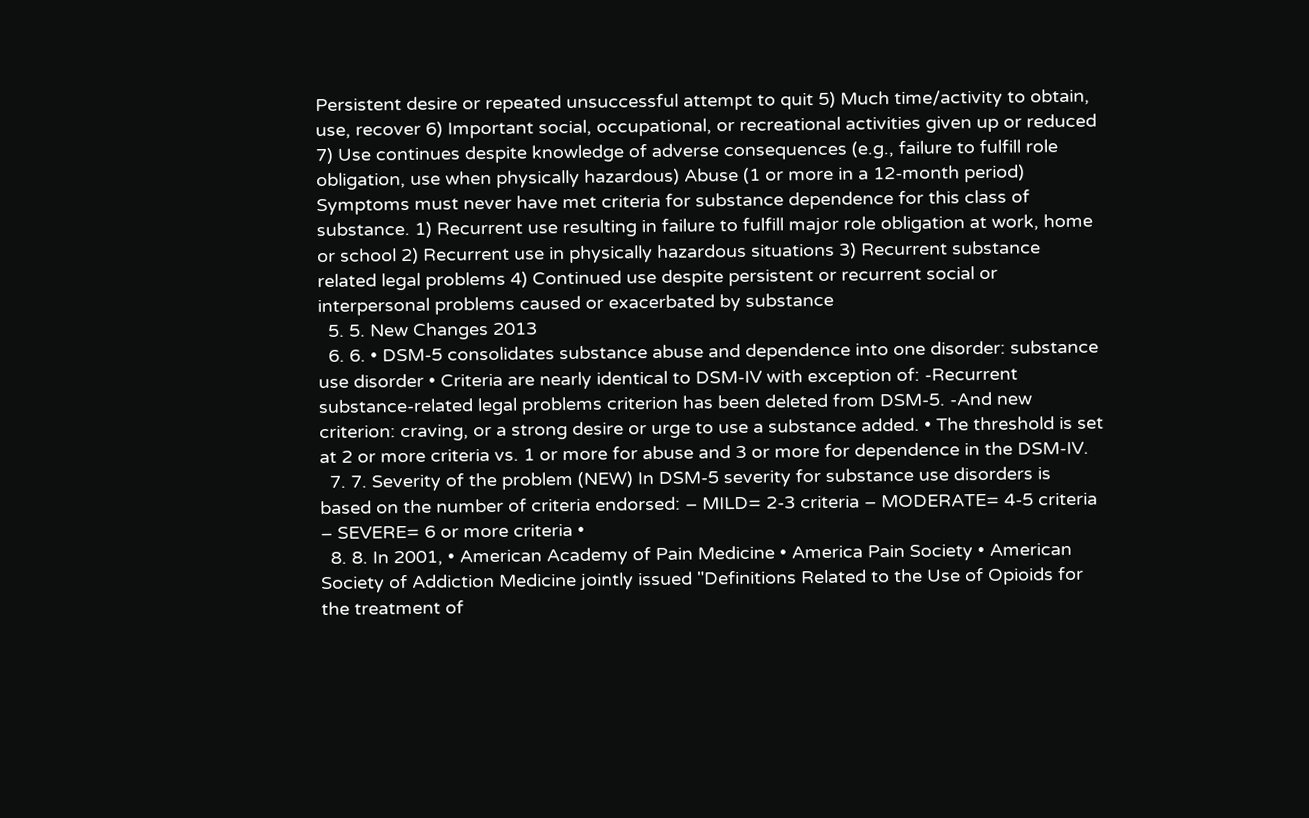Persistent desire or repeated unsuccessful attempt to quit 5) Much time/activity to obtain, use, recover 6) Important social, occupational, or recreational activities given up or reduced 7) Use continues despite knowledge of adverse consequences (e.g., failure to fulfill role obligation, use when physically hazardous) Abuse (1 or more in a 12-month period) Symptoms must never have met criteria for substance dependence for this class of substance. 1) Recurrent use resulting in failure to fulfill major role obligation at work, home or school 2) Recurrent use in physically hazardous situations 3) Recurrent substance related legal problems 4) Continued use despite persistent or recurrent social or interpersonal problems caused or exacerbated by substance
  5. 5. New Changes 2013
  6. 6. • DSM-5 consolidates substance abuse and dependence into one disorder: substance use disorder • Criteria are nearly identical to DSM-IV with exception of: -Recurrent substance-related legal problems criterion has been deleted from DSM-5. -And new criterion: craving, or a strong desire or urge to use a substance added. • The threshold is set at 2 or more criteria vs. 1 or more for abuse and 3 or more for dependence in the DSM-IV.
  7. 7. Severity of the problem (NEW) In DSM-5 severity for substance use disorders is based on the number of criteria endorsed: – MILD= 2-3 criteria – MODERATE= 4-5 criteria – SEVERE= 6 or more criteria •
  8. 8. In 2001, • American Academy of Pain Medicine • America Pain Society • American Society of Addiction Medicine jointly issued "Definitions Related to the Use of Opioids for the treatment of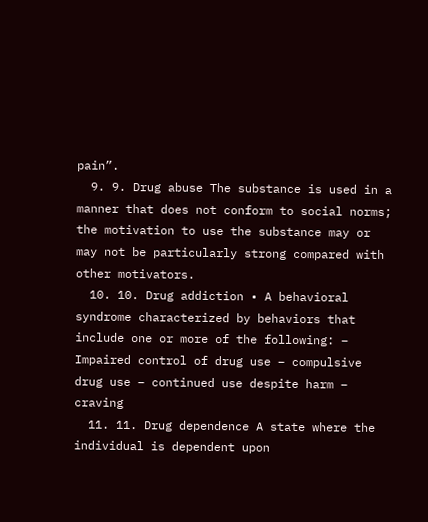pain”.
  9. 9. Drug abuse The substance is used in a manner that does not conform to social norms; the motivation to use the substance may or may not be particularly strong compared with other motivators.
  10. 10. Drug addiction • A behavioral syndrome characterized by behaviors that include one or more of the following: – Impaired control of drug use – compulsive drug use – continued use despite harm – craving
  11. 11. Drug dependence A state where the individual is dependent upon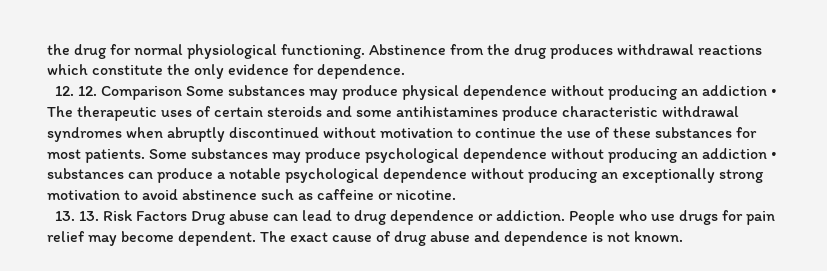the drug for normal physiological functioning. Abstinence from the drug produces withdrawal reactions which constitute the only evidence for dependence.
  12. 12. Comparison Some substances may produce physical dependence without producing an addiction • The therapeutic uses of certain steroids and some antihistamines produce characteristic withdrawal syndromes when abruptly discontinued without motivation to continue the use of these substances for most patients. Some substances may produce psychological dependence without producing an addiction • substances can produce a notable psychological dependence without producing an exceptionally strong motivation to avoid abstinence such as caffeine or nicotine.
  13. 13. Risk Factors Drug abuse can lead to drug dependence or addiction. People who use drugs for pain relief may become dependent. The exact cause of drug abuse and dependence is not known.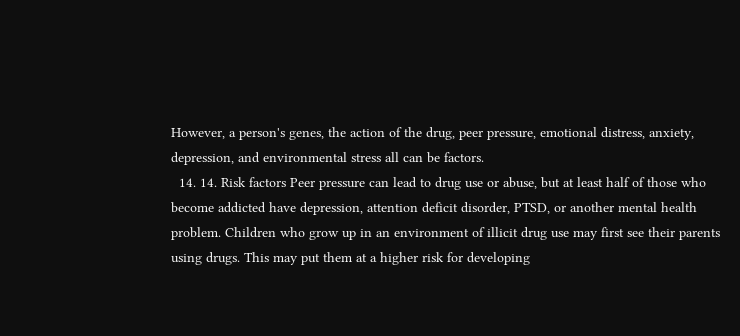However, a person's genes, the action of the drug, peer pressure, emotional distress, anxiety, depression, and environmental stress all can be factors.
  14. 14. Risk factors Peer pressure can lead to drug use or abuse, but at least half of those who become addicted have depression, attention deficit disorder, PTSD, or another mental health problem. Children who grow up in an environment of illicit drug use may first see their parents using drugs. This may put them at a higher risk for developing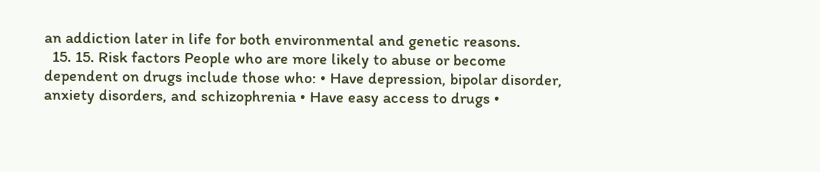an addiction later in life for both environmental and genetic reasons.
  15. 15. Risk factors People who are more likely to abuse or become dependent on drugs include those who: • Have depression, bipolar disorder, anxiety disorders, and schizophrenia • Have easy access to drugs •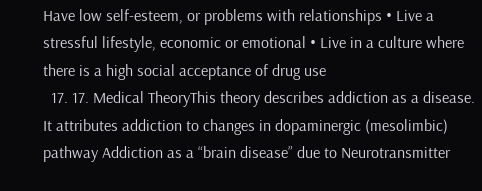Have low self-esteem, or problems with relationships • Live a stressful lifestyle, economic or emotional • Live in a culture where there is a high social acceptance of drug use
  17. 17. Medical TheoryThis theory describes addiction as a disease. It attributes addiction to changes in dopaminergic (mesolimbic) pathway Addiction as a “brain disease” due to Neurotransmitter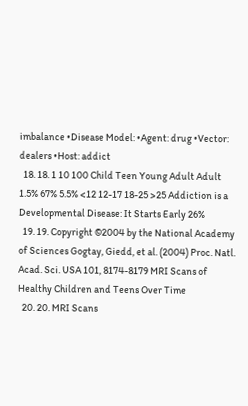imbalance •Disease Model: •Agent: drug •Vector: dealers •Host: addict
  18. 18. 1 10 100 Child Teen Young Adult Adult 1.5% 67% 5.5% <12 12-17 18-25 >25 Addiction is a Developmental Disease: It Starts Early 26%
  19. 19. Copyright ©2004 by the National Academy of Sciences Gogtay, Giedd, et al. (2004) Proc. Natl. Acad. Sci. USA 101, 8174-8179 MRI Scans of Healthy Children and Teens Over Time
  20. 20. MRI Scans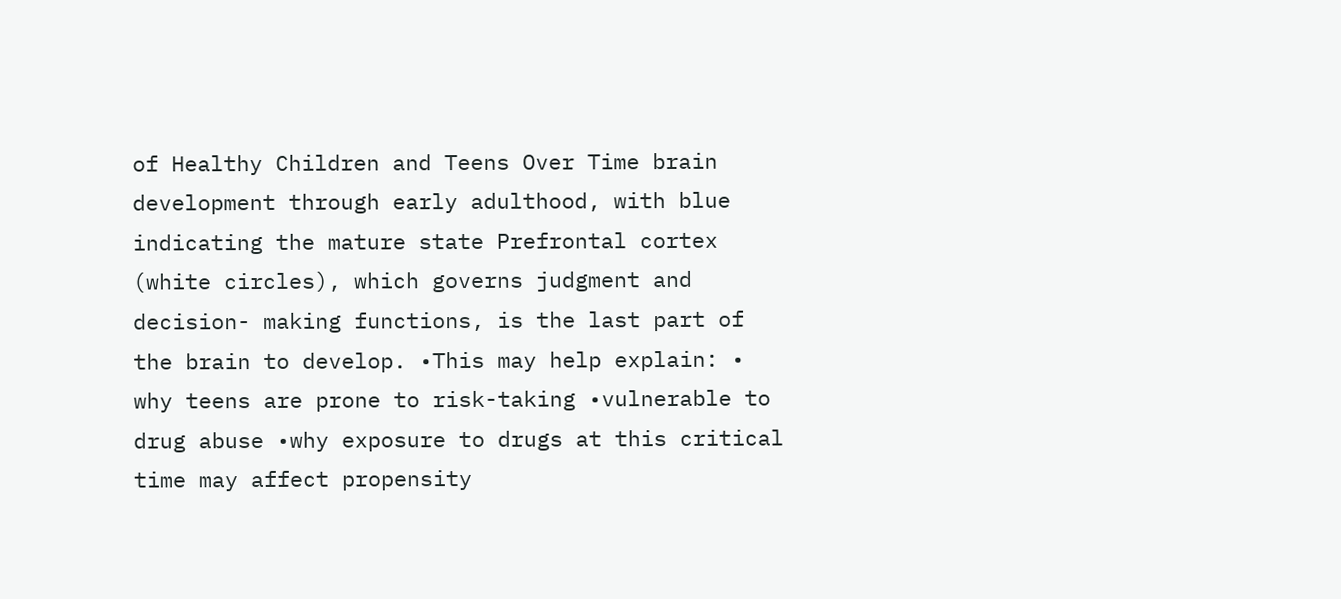of Healthy Children and Teens Over Time brain development through early adulthood, with blue indicating the mature state Prefrontal cortex (white circles), which governs judgment and decision- making functions, is the last part of the brain to develop. •This may help explain: • why teens are prone to risk-taking •vulnerable to drug abuse •why exposure to drugs at this critical time may affect propensity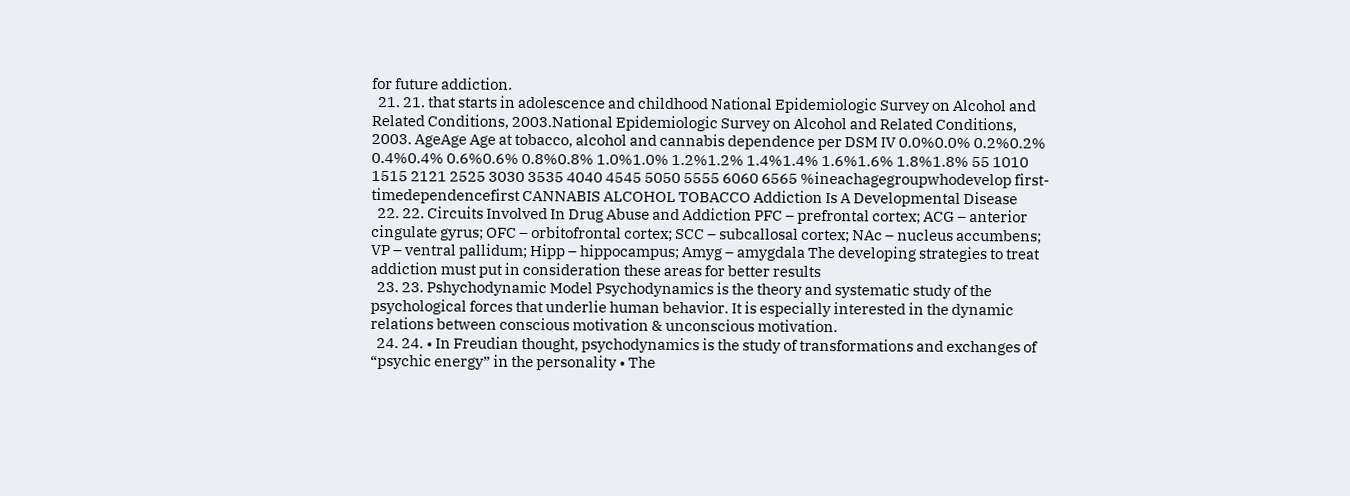for future addiction.
  21. 21. that starts in adolescence and childhood National Epidemiologic Survey on Alcohol and Related Conditions, 2003.National Epidemiologic Survey on Alcohol and Related Conditions, 2003. AgeAge Age at tobacco, alcohol and cannabis dependence per DSM IV 0.0%0.0% 0.2%0.2% 0.4%0.4% 0.6%0.6% 0.8%0.8% 1.0%1.0% 1.2%1.2% 1.4%1.4% 1.6%1.6% 1.8%1.8% 55 1010 1515 2121 2525 3030 3535 4040 4545 5050 5555 6060 6565 %ineachagegroupwhodevelop first-timedependencefirst CANNABIS ALCOHOL TOBACCO Addiction Is A Developmental Disease
  22. 22. Circuits Involved In Drug Abuse and Addiction PFC – prefrontal cortex; ACG – anterior cingulate gyrus; OFC – orbitofrontal cortex; SCC – subcallosal cortex; NAc – nucleus accumbens; VP – ventral pallidum; Hipp – hippocampus; Amyg – amygdala The developing strategies to treat addiction must put in consideration these areas for better results
  23. 23. Pshychodynamic Model Psychodynamics is the theory and systematic study of the psychological forces that underlie human behavior. It is especially interested in the dynamic relations between conscious motivation & unconscious motivation.
  24. 24. • In Freudian thought, psychodynamics is the study of transformations and exchanges of “psychic energy” in the personality • The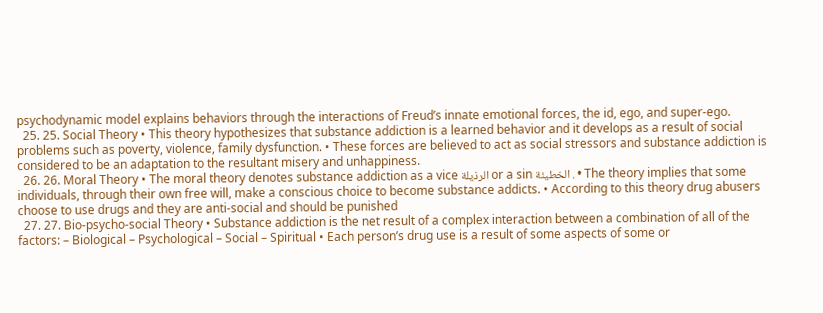psychodynamic model explains behaviors through the interactions of Freud’s innate emotional forces, the id, ego, and super-ego.
  25. 25. Social Theory • This theory hypothesizes that substance addiction is a learned behavior and it develops as a result of social problems such as poverty, violence, family dysfunction. • These forces are believed to act as social stressors and substance addiction is considered to be an adaptation to the resultant misery and unhappiness.
  26. 26. Moral Theory • The moral theory denotes substance addiction as a vice الرذيلة or a sin الخطيئة . • The theory implies that some individuals, through their own free will, make a conscious choice to become substance addicts. • According to this theory drug abusers choose to use drugs and they are anti‐social and should be punished
  27. 27. Bio-psycho-social Theory • Substance addiction is the net result of a complex interaction between a combination of all of the factors: – Biological – Psychological – Social – Spiritual • Each person’s drug use is a result of some aspects of some or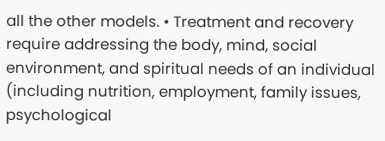all the other models. • Treatment and recovery require addressing the body, mind, social environment, and spiritual needs of an individual (including nutrition, employment, family issues, psychological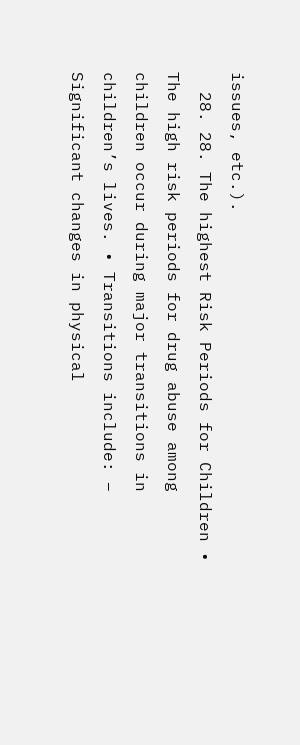issues, etc.).
  28. 28. The highest Risk Periods for Children • The high risk periods for drug abuse among children occur during major transitions in children’s lives. • Transitions include: – Significant changes in physical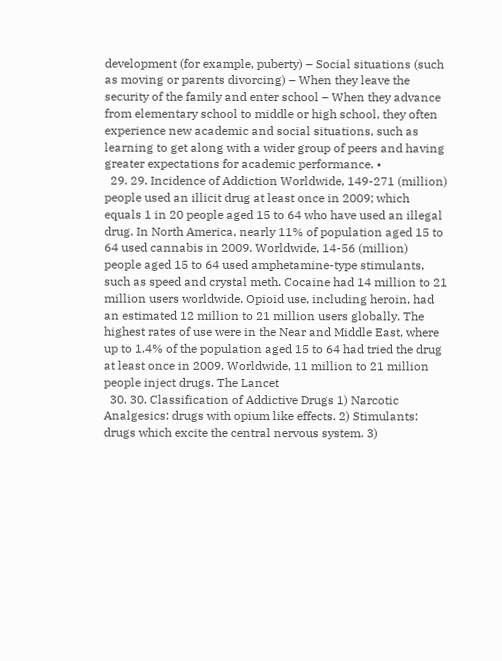development (for example, puberty) – Social situations (such as moving or parents divorcing) – When they leave the security of the family and enter school – When they advance from elementary school to middle or high school, they often experience new academic and social situations, such as learning to get along with a wider group of peers and having greater expectations for academic performance. •
  29. 29. Incidence of Addiction Worldwide, 149-271 (million) people used an illicit drug at least once in 2009; which equals 1 in 20 people aged 15 to 64 who have used an illegal drug. In North America, nearly 11% of population aged 15 to 64 used cannabis in 2009. Worldwide, 14-56 (million) people aged 15 to 64 used amphetamine-type stimulants, such as speed and crystal meth. Cocaine had 14 million to 21 million users worldwide. Opioid use, including heroin, had an estimated 12 million to 21 million users globally. The highest rates of use were in the Near and Middle East, where up to 1.4% of the population aged 15 to 64 had tried the drug at least once in 2009. Worldwide, 11 million to 21 million people inject drugs. The Lancet
  30. 30. Classification of Addictive Drugs 1) Narcotic Analgesics: drugs with opium like effects. 2) Stimulants: drugs which excite the central nervous system. 3)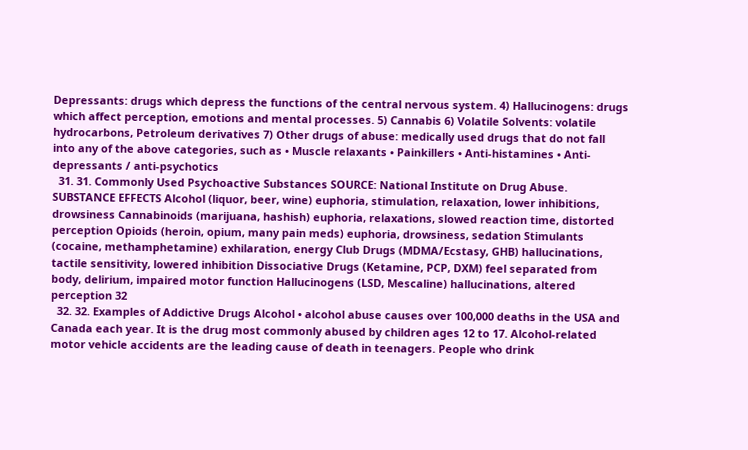Depressants: drugs which depress the functions of the central nervous system. 4) Hallucinogens: drugs which affect perception, emotions and mental processes. 5) Cannabis 6) Volatile Solvents: volatile hydrocarbons, Petroleum derivatives 7) Other drugs of abuse: medically used drugs that do not fall into any of the above categories, such as • Muscle relaxants • Painkillers • Anti-histamines • Anti-depressants / anti-psychotics
  31. 31. Commonly Used Psychoactive Substances SOURCE: National Institute on Drug Abuse. SUBSTANCE EFFECTS Alcohol (liquor, beer, wine) euphoria, stimulation, relaxation, lower inhibitions, drowsiness Cannabinoids (marijuana, hashish) euphoria, relaxations, slowed reaction time, distorted perception Opioids (heroin, opium, many pain meds) euphoria, drowsiness, sedation Stimulants (cocaine, methamphetamine) exhilaration, energy Club Drugs (MDMA/Ecstasy, GHB) hallucinations, tactile sensitivity, lowered inhibition Dissociative Drugs (Ketamine, PCP, DXM) feel separated from body, delirium, impaired motor function Hallucinogens (LSD, Mescaline) hallucinations, altered perception 32
  32. 32. Examples of Addictive Drugs Alcohol • alcohol abuse causes over 100,000 deaths in the USA and Canada each year. It is the drug most commonly abused by children ages 12 to 17. Alcohol-related motor vehicle accidents are the leading cause of death in teenagers. People who drink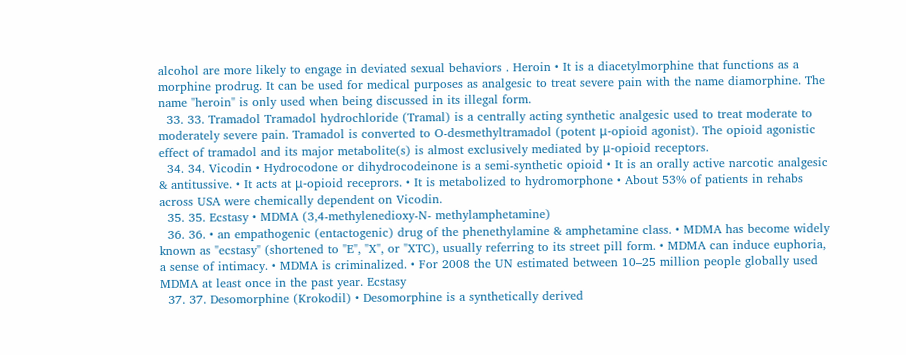alcohol are more likely to engage in deviated sexual behaviors . Heroin • It is a diacetylmorphine that functions as a morphine prodrug. It can be used for medical purposes as analgesic to treat severe pain with the name diamorphine. The name "heroin" is only used when being discussed in its illegal form.
  33. 33. Tramadol Tramadol hydrochloride (Tramal) is a centrally acting synthetic analgesic used to treat moderate to moderately severe pain. Tramadol is converted to O-desmethyltramadol (potent μ-opioid agonist). The opioid agonistic effect of tramadol and its major metabolite(s) is almost exclusively mediated by μ-opioid receptors.
  34. 34. Vicodin • Hydrocodone or dihydrocodeinone is a semi-synthetic opioid • It is an orally active narcotic analgesic & antitussive. • It acts at μ-opioid receprors. • It is metabolized to hydromorphone • About 53% of patients in rehabs across USA were chemically dependent on Vicodin.
  35. 35. Ecstasy • MDMA (3,4-methylenedioxy-N- methylamphetamine)
  36. 36. • an empathogenic (entactogenic) drug of the phenethylamine & amphetamine class. • MDMA has become widely known as "ecstasy" (shortened to "E", "X", or "XTC), usually referring to its street pill form. • MDMA can induce euphoria, a sense of intimacy. • MDMA is criminalized. • For 2008 the UN estimated between 10–25 million people globally used MDMA at least once in the past year. Ecstasy
  37. 37. Desomorphine (Krokodil) • Desomorphine is a synthetically derived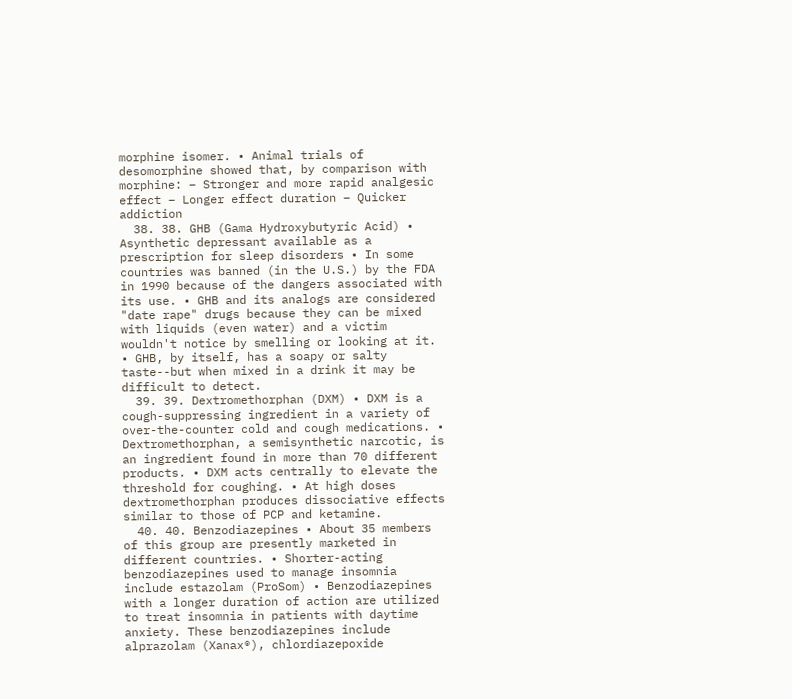morphine isomer. • Animal trials of desomorphine showed that, by comparison with morphine: – Stronger and more rapid analgesic effect – Longer effect duration – Quicker addiction
  38. 38. GHB (Gama Hydroxybutyric Acid) • Asynthetic depressant available as a prescription for sleep disorders • In some countries was banned (in the U.S.) by the FDA in 1990 because of the dangers associated with its use. • GHB and its analogs are considered "date rape" drugs because they can be mixed with liquids (even water) and a victim wouldn't notice by smelling or looking at it. • GHB, by itself, has a soapy or salty taste--but when mixed in a drink it may be difficult to detect.
  39. 39. Dextromethorphan (DXM) • DXM is a cough-suppressing ingredient in a variety of over-the-counter cold and cough medications. • Dextromethorphan, a semisynthetic narcotic, is an ingredient found in more than 70 different products. • DXM acts centrally to elevate the threshold for coughing. • At high doses dextromethorphan produces dissociative effects similar to those of PCP and ketamine.
  40. 40. Benzodiazepines • About 35 members of this group are presently marketed in different countries. • Shorter-acting benzodiazepines used to manage insomnia include estazolam (ProSom) • Benzodiazepines with a longer duration of action are utilized to treat insomnia in patients with daytime anxiety. These benzodiazepines include alprazolam (Xanax®), chlordiazepoxide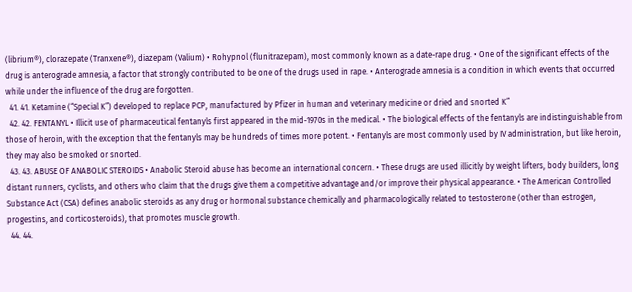(librium®), clorazepate (Tranxene®), diazepam (Valium) • Rohypnol (flunitrazepam), most commonly known as a date-rape drug. • One of the significant effects of the drug is anterograde amnesia, a factor that strongly contributed to be one of the drugs used in rape. • Anterograde amnesia is a condition in which events that occurred while under the influence of the drug are forgotten.
  41. 41. Ketamine (“Special K”) developed to replace PCP, manufactured by Pfizer in human and veterinary medicine or dried and snorted K”
  42. 42. FENTANYL • Illicit use of pharmaceutical fentanyls first appeared in the mid-1970s in the medical. • The biological effects of the fentanyls are indistinguishable from those of heroin, with the exception that the fentanyls may be hundreds of times more potent. • Fentanyls are most commonly used by IV administration, but like heroin, they may also be smoked or snorted.
  43. 43. ABUSE OF ANABOLIC STEROIDS • Anabolic Steroid abuse has become an international concern. • These drugs are used illicitly by weight lifters, body builders, long distant runners, cyclists, and others who claim that the drugs give them a competitive advantage and/or improve their physical appearance. • The American Controlled Substance Act (CSA) defines anabolic steroids as any drug or hormonal substance chemically and pharmacologically related to testosterone (other than estrogen, progestins, and corticosteroids), that promotes muscle growth.
  44. 44.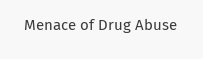Menace of Drug Abuse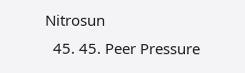Nitrosun
  45. 45. Peer Pressure